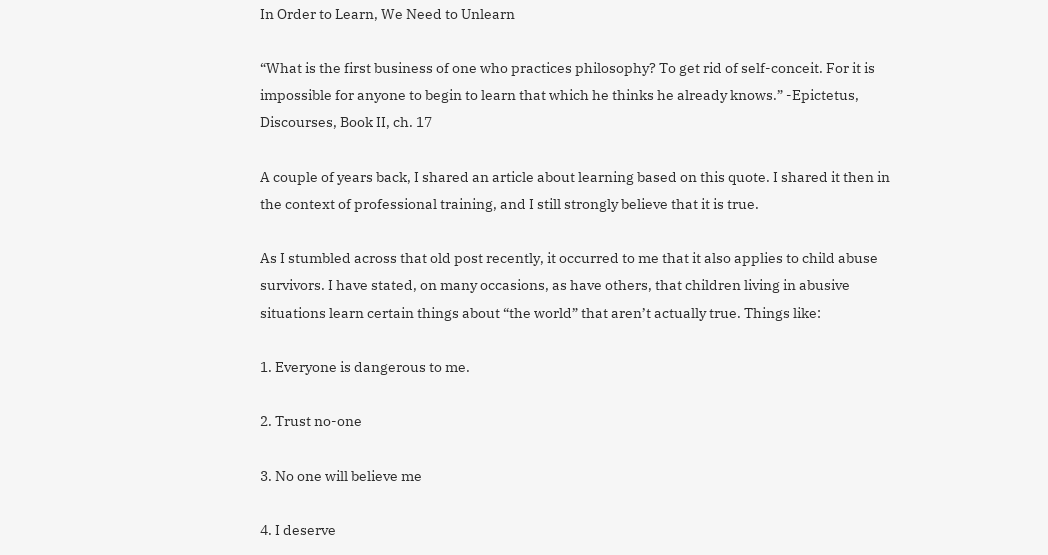In Order to Learn, We Need to Unlearn

“What is the first business of one who practices philosophy? To get rid of self-conceit. For it is impossible for anyone to begin to learn that which he thinks he already knows.” -Epictetus, Discourses, Book II, ch. 17

A couple of years back, I shared an article about learning based on this quote. I shared it then in the context of professional training, and I still strongly believe that it is true.

As I stumbled across that old post recently, it occurred to me that it also applies to child abuse survivors. I have stated, on many occasions, as have others, that children living in abusive situations learn certain things about “the world” that aren’t actually true. Things like:

1. Everyone is dangerous to me.

2. Trust no-one

3. No one will believe me

4. I deserve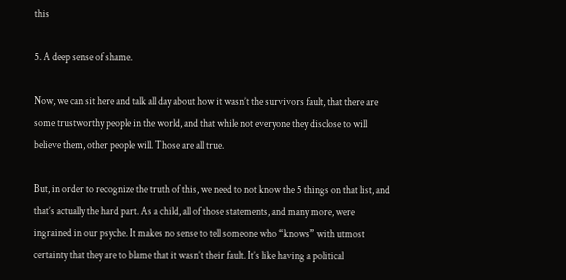this

5. A deep sense of shame.

Now, we can sit here and talk all day about how it wasn’t the survivors fault, that there are some trustworthy people in the world, and that while not everyone they disclose to will believe them, other people will. Those are all true.

But, in order to recognize the truth of this, we need to not know the 5 things on that list, and that’s actually the hard part. As a child, all of those statements, and many more, were ingrained in our psyche. It makes no sense to tell someone who “knows” with utmost certainty that they are to blame that it wasn’t their fault. It’s like having a political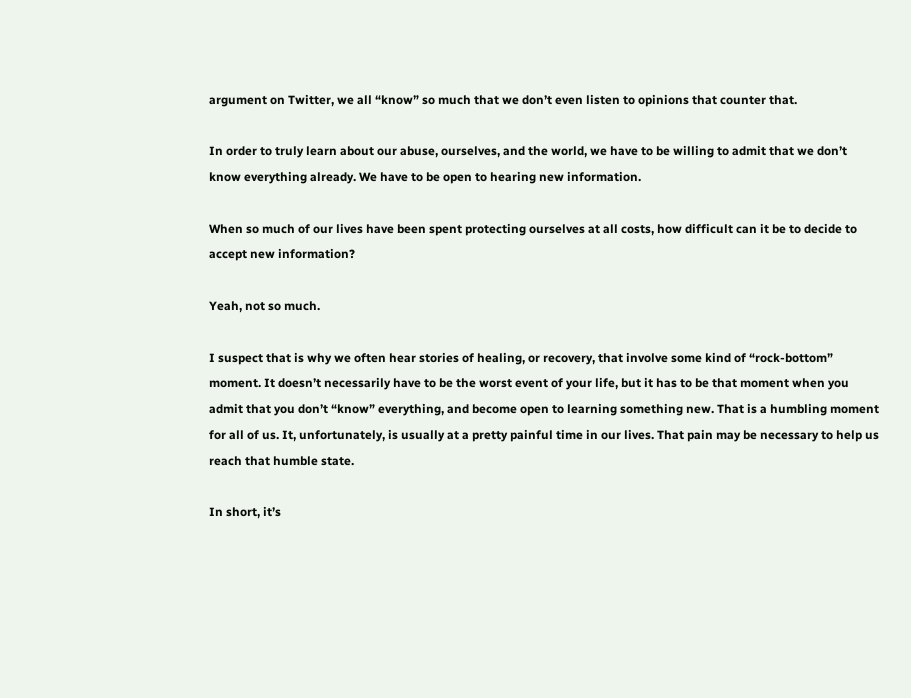argument on Twitter, we all “know” so much that we don’t even listen to opinions that counter that.

In order to truly learn about our abuse, ourselves, and the world, we have to be willing to admit that we don’t know everything already. We have to be open to hearing new information.

When so much of our lives have been spent protecting ourselves at all costs, how difficult can it be to decide to accept new information?

Yeah, not so much.

I suspect that is why we often hear stories of healing, or recovery, that involve some kind of “rock-bottom” moment. It doesn’t necessarily have to be the worst event of your life, but it has to be that moment when you admit that you don’t “know” everything, and become open to learning something new. That is a humbling moment for all of us. It, unfortunately, is usually at a pretty painful time in our lives. That pain may be necessary to help us reach that humble state.

In short, it’s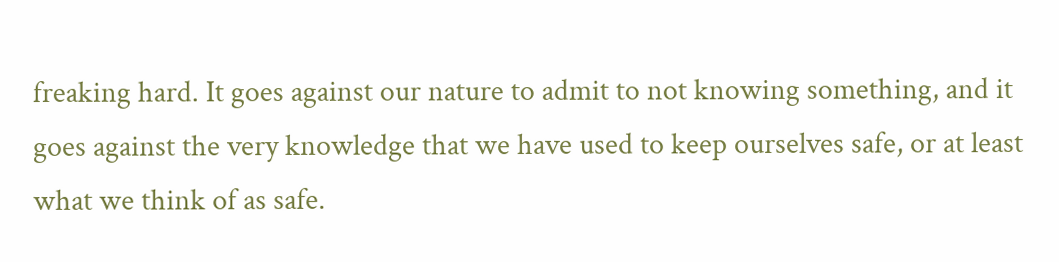freaking hard. It goes against our nature to admit to not knowing something, and it goes against the very knowledge that we have used to keep ourselves safe, or at least what we think of as safe.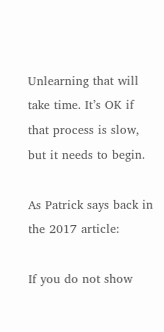Unlearning that will take time. It’s OK if that process is slow, but it needs to begin.

As Patrick says back in the 2017 article:

If you do not show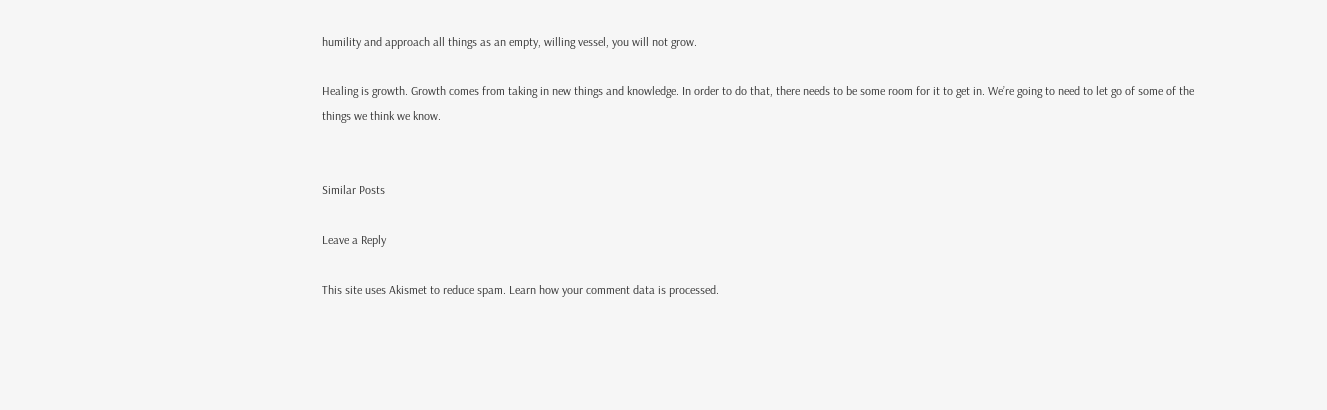humility and approach all things as an empty, willing vessel, you will not grow.

Healing is growth. Growth comes from taking in new things and knowledge. In order to do that, there needs to be some room for it to get in. We’re going to need to let go of some of the things we think we know.


Similar Posts

Leave a Reply

This site uses Akismet to reduce spam. Learn how your comment data is processed.